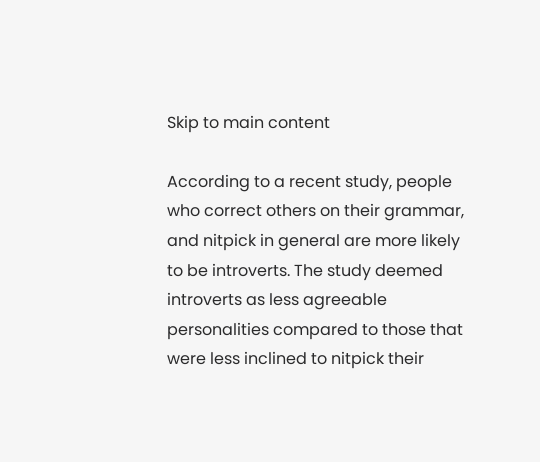Skip to main content

According to a recent study, people who correct others on their grammar, and nitpick in general are more likely to be introverts. The study deemed introverts as less agreeable personalities compared to those that were less inclined to nitpick their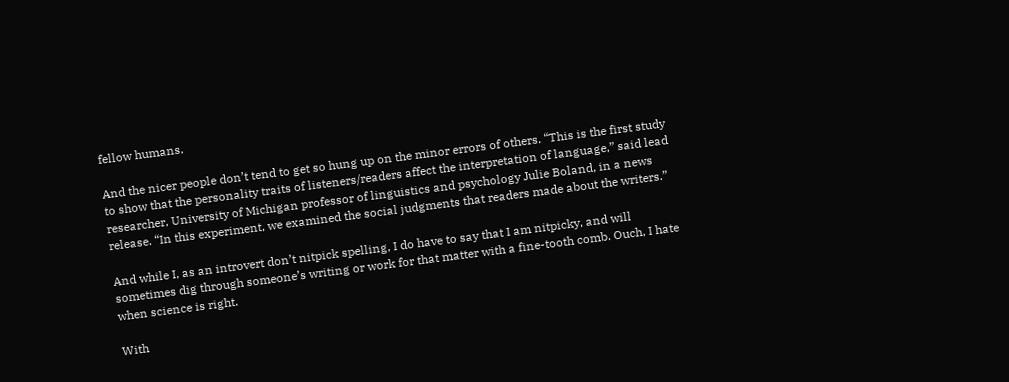fellow humans.

And the nicer people don’t tend to get so hung up on the minor errors of others. “This is the first study to show that the personality traits of listeners/readers affect the interpretation of language,” said lead researcher, University of Michigan professor of linguistics and psychology Julie Boland, in a news release. “In this experiment, we examined the social judgments that readers made about the writers.”

And while I, as an introvert don’t nitpick spelling, I do have to say that I am nitpicky, and will sometimes dig through someone’s writing or work for that matter with a fine-tooth comb. Ouch, I hate when science is right.

With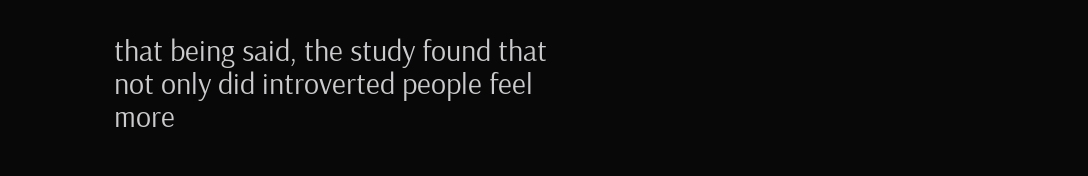that being said, the study found that not only did introverted people feel more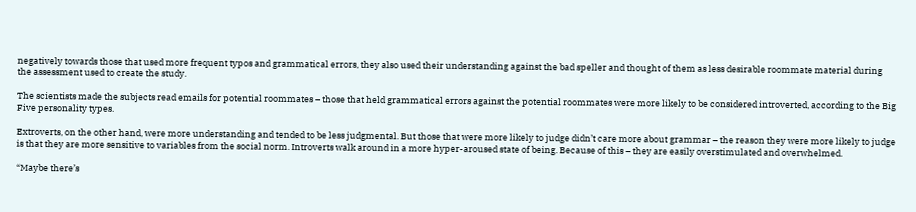negatively towards those that used more frequent typos and grammatical errors, they also used their understanding against the bad speller and thought of them as less desirable roommate material during the assessment used to create the study.

The scientists made the subjects read emails for potential roommates – those that held grammatical errors against the potential roommates were more likely to be considered introverted, according to the Big Five personality types.

Extroverts, on the other hand, were more understanding and tended to be less judgmental. But those that were more likely to judge didn’t care more about grammar – the reason they were more likely to judge is that they are more sensitive to variables from the social norm. Introverts walk around in a more hyper-aroused state of being. Because of this – they are easily overstimulated and overwhelmed.

“Maybe there’s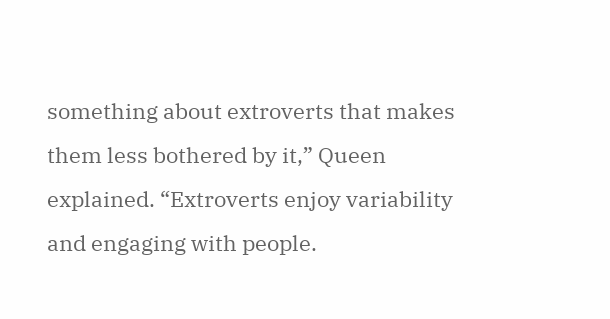something about extroverts that makes them less bothered by it,” Queen explained. “Extroverts enjoy variability and engaging with people.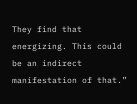They find that energizing. This could be an indirect manifestation of that.”